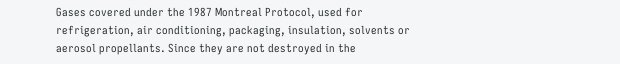Gases covered under the 1987 Montreal Protocol, used for refrigeration, air conditioning, packaging, insulation, solvents or aerosol propellants. Since they are not destroyed in the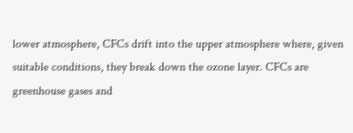lower atmosphere, CFCs drift into the upper atmosphere where, given suitable conditions, they break down the ozone layer. CFCs are greenhouse gases and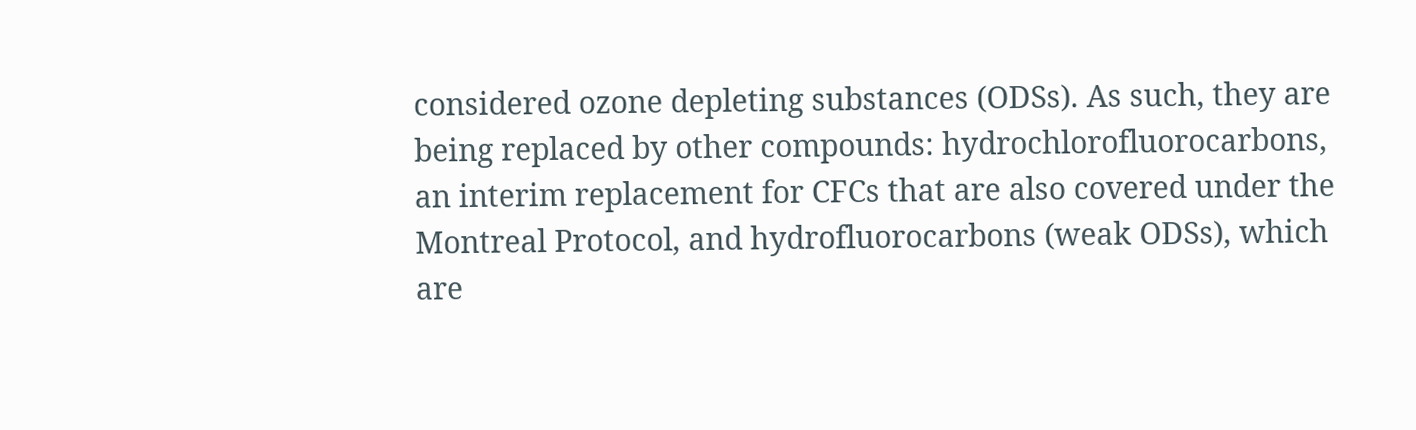considered ozone depleting substances (ODSs). As such, they are being replaced by other compounds: hydrochlorofluorocarbons, an interim replacement for CFCs that are also covered under the Montreal Protocol, and hydrofluorocarbons (weak ODSs), which are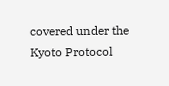covered under the Kyoto Protocol